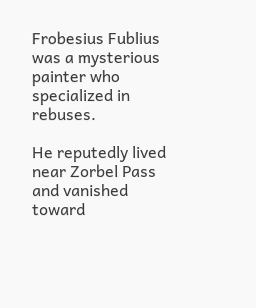Frobesius Fublius was a mysterious painter who specialized in rebuses.

He reputedly lived near Zorbel Pass and vanished toward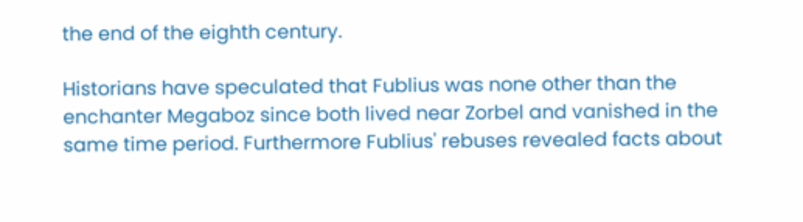the end of the eighth century.

Historians have speculated that Fublius was none other than the enchanter Megaboz since both lived near Zorbel and vanished in the same time period. Furthermore Fublius' rebuses revealed facts about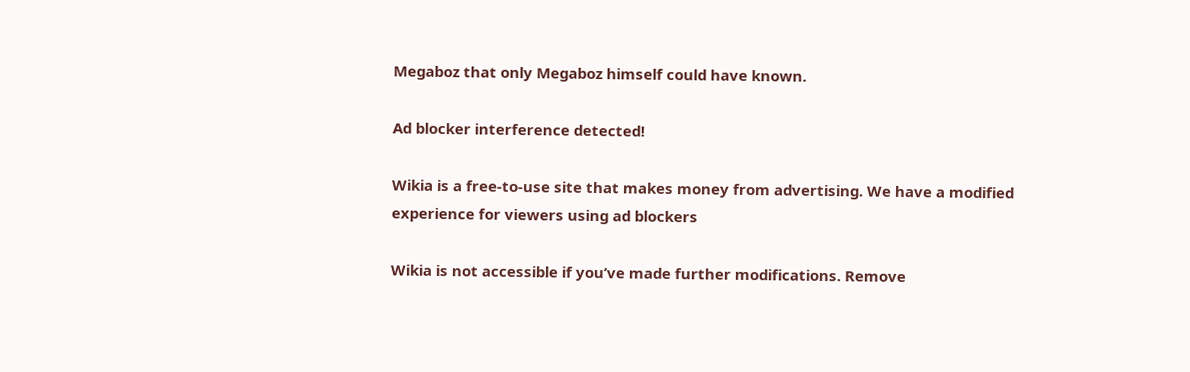Megaboz that only Megaboz himself could have known.

Ad blocker interference detected!

Wikia is a free-to-use site that makes money from advertising. We have a modified experience for viewers using ad blockers

Wikia is not accessible if you’ve made further modifications. Remove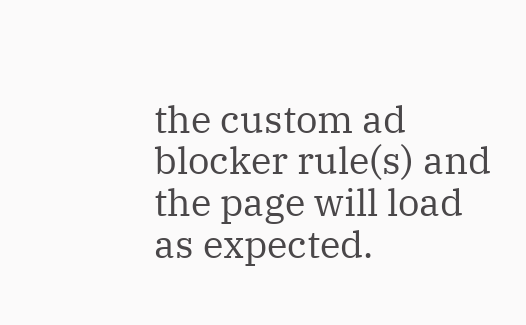the custom ad blocker rule(s) and the page will load as expected.